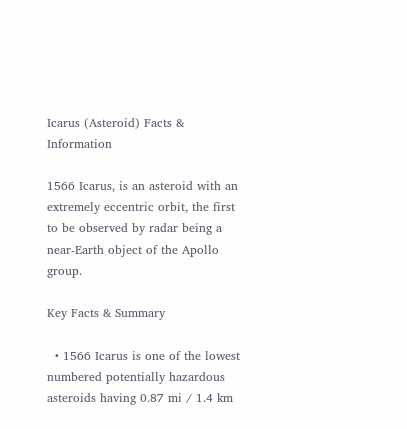Icarus (Asteroid) Facts & Information

1566 Icarus, is an asteroid with an extremely eccentric orbit, the first to be observed by radar being a near-Earth object of the Apollo group.

Key Facts & Summary

  • 1566 Icarus is one of the lowest numbered potentially hazardous asteroids having 0.87 mi / 1.4 km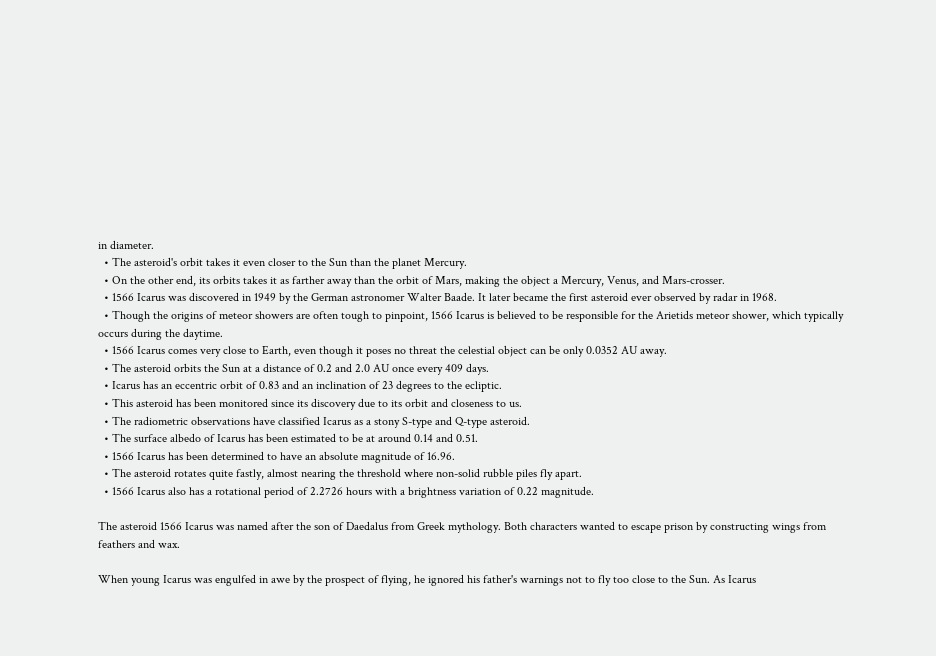in diameter.
  • The asteroid's orbit takes it even closer to the Sun than the planet Mercury.
  • On the other end, its orbits takes it as farther away than the orbit of Mars, making the object a Mercury, Venus, and Mars-crosser.
  • 1566 Icarus was discovered in 1949 by the German astronomer Walter Baade. It later became the first asteroid ever observed by radar in 1968.
  • Though the origins of meteor showers are often tough to pinpoint, 1566 Icarus is believed to be responsible for the Arietids meteor shower, which typically occurs during the daytime.
  • 1566 Icarus comes very close to Earth, even though it poses no threat the celestial object can be only 0.0352 AU away.
  • The asteroid orbits the Sun at a distance of 0.2 and 2.0 AU once every 409 days.
  • Icarus has an eccentric orbit of 0.83 and an inclination of 23 degrees to the ecliptic.
  • This asteroid has been monitored since its discovery due to its orbit and closeness to us.
  • The radiometric observations have classified Icarus as a stony S-type and Q-type asteroid.
  • The surface albedo of Icarus has been estimated to be at around 0.14 and 0.51.
  • 1566 Icarus has been determined to have an absolute magnitude of 16.96.
  • The asteroid rotates quite fastly, almost nearing the threshold where non-solid rubble piles fly apart.
  • 1566 Icarus also has a rotational period of 2.2726 hours with a brightness variation of 0.22 magnitude.

The asteroid 1566 Icarus was named after the son of Daedalus from Greek mythology. Both characters wanted to escape prison by constructing wings from feathers and wax.

When young Icarus was engulfed in awe by the prospect of flying, he ignored his father's warnings not to fly too close to the Sun. As Icarus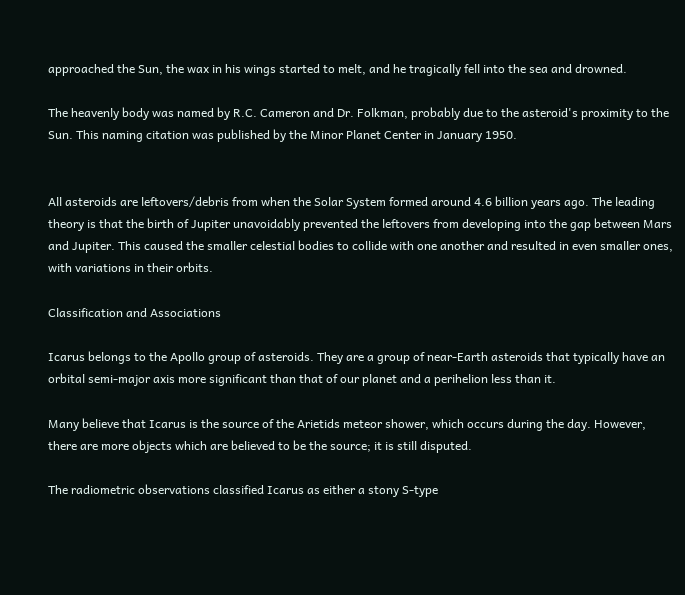approached the Sun, the wax in his wings started to melt, and he tragically fell into the sea and drowned.

The heavenly body was named by R.C. Cameron and Dr. Folkman, probably due to the asteroid's proximity to the Sun. This naming citation was published by the Minor Planet Center in January 1950.


All asteroids are leftovers/debris from when the Solar System formed around 4.6 billion years ago. The leading theory is that the birth of Jupiter unavoidably prevented the leftovers from developing into the gap between Mars and Jupiter. This caused the smaller celestial bodies to collide with one another and resulted in even smaller ones, with variations in their orbits.

Classification and Associations

Icarus belongs to the Apollo group of asteroids. They are a group of near-Earth asteroids that typically have an orbital semi-major axis more significant than that of our planet and a perihelion less than it.

Many believe that Icarus is the source of the Arietids meteor shower, which occurs during the day. However, there are more objects which are believed to be the source; it is still disputed.

The radiometric observations classified Icarus as either a stony S-type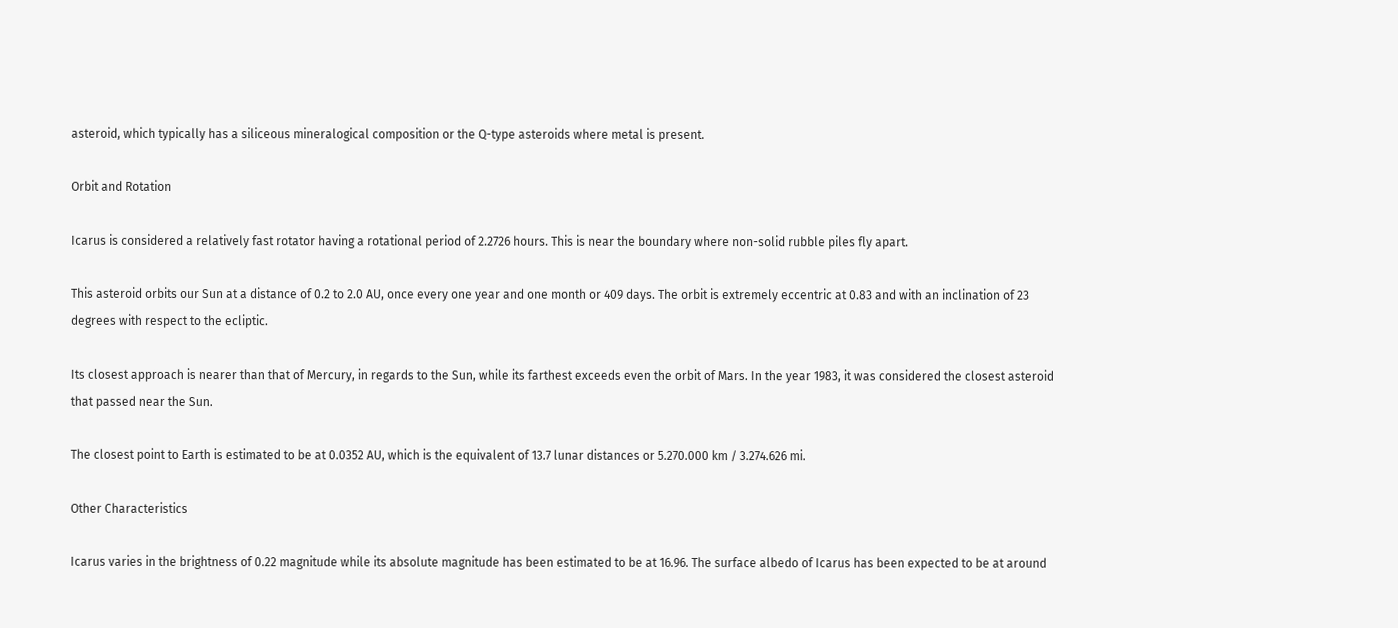asteroid, which typically has a siliceous mineralogical composition or the Q-type asteroids where metal is present.

Orbit and Rotation

Icarus is considered a relatively fast rotator having a rotational period of 2.2726 hours. This is near the boundary where non-solid rubble piles fly apart.

This asteroid orbits our Sun at a distance of 0.2 to 2.0 AU, once every one year and one month or 409 days. The orbit is extremely eccentric at 0.83 and with an inclination of 23 degrees with respect to the ecliptic.

Its closest approach is nearer than that of Mercury, in regards to the Sun, while its farthest exceeds even the orbit of Mars. In the year 1983, it was considered the closest asteroid that passed near the Sun.

The closest point to Earth is estimated to be at 0.0352 AU, which is the equivalent of 13.7 lunar distances or 5.270.000 km / 3.274.626 mi.

Other Characteristics

Icarus varies in the brightness of 0.22 magnitude while its absolute magnitude has been estimated to be at 16.96. The surface albedo of Icarus has been expected to be at around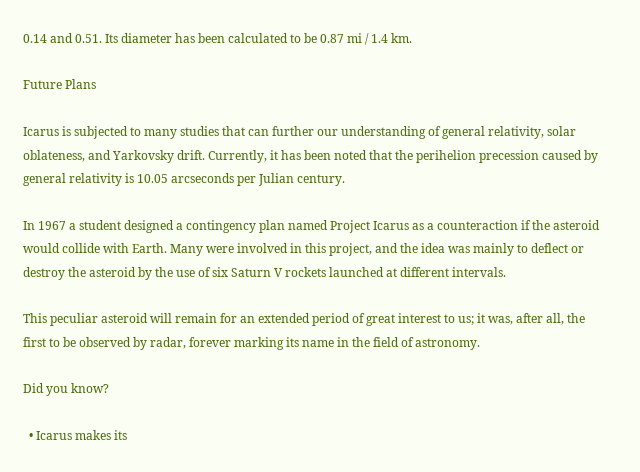0.14 and 0.51. Its diameter has been calculated to be 0.87 mi / 1.4 km.

Future Plans

Icarus is subjected to many studies that can further our understanding of general relativity, solar oblateness, and Yarkovsky drift. Currently, it has been noted that the perihelion precession caused by general relativity is 10.05 arcseconds per Julian century.

In 1967 a student designed a contingency plan named Project Icarus as a counteraction if the asteroid would collide with Earth. Many were involved in this project, and the idea was mainly to deflect or destroy the asteroid by the use of six Saturn V rockets launched at different intervals.

This peculiar asteroid will remain for an extended period of great interest to us; it was, after all, the first to be observed by radar, forever marking its name in the field of astronomy.

Did you know?

  • Icarus makes its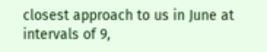closest approach to us in June at intervals of 9,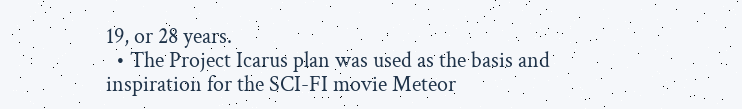19, or 28 years.
  • The Project Icarus plan was used as the basis and inspiration for the SCI-FI movie Meteor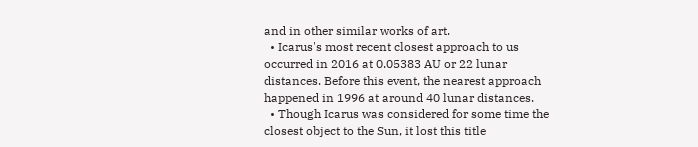and in other similar works of art.
  • Icarus's most recent closest approach to us occurred in 2016 at 0.05383 AU or 22 lunar distances. Before this event, the nearest approach happened in 1996 at around 40 lunar distances.
  • Though Icarus was considered for some time the closest object to the Sun, it lost this title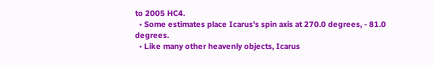to 2005 HC4.
  • Some estimates place Icarus's spin axis at 270.0 degrees, - 81.0 degrees.
  • Like many other heavenly objects, Icarus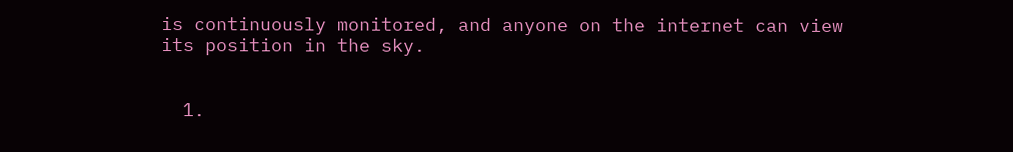is continuously monitored, and anyone on the internet can view its position in the sky.


  1.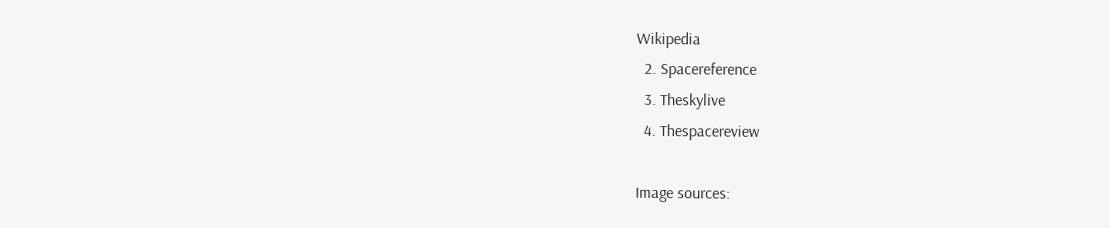Wikipedia
  2. Spacereference
  3. Theskylive
  4. Thespacereview

Image sources: